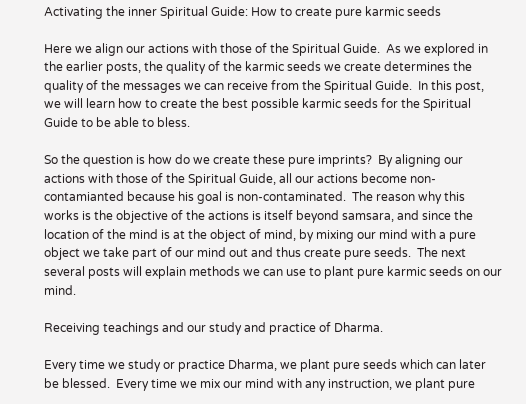Activating the inner Spiritual Guide: How to create pure karmic seeds

Here we align our actions with those of the Spiritual Guide.  As we explored in the earlier posts, the quality of the karmic seeds we create determines the quality of the messages we can receive from the Spiritual Guide.  In this post, we will learn how to create the best possible karmic seeds for the Spiritual Guide to be able to bless.

So the question is how do we create these pure imprints?  By aligning our actions with those of the Spiritual Guide, all our actions become non-contamianted because his goal is non-contaminated.  The reason why this works is the objective of the actions is itself beyond samsara, and since the location of the mind is at the object of mind, by mixing our mind with a pure object we take part of our mind out and thus create pure seeds.  The next several posts will explain methods we can use to plant pure karmic seeds on our mind.

Receiving teachings and our study and practice of Dharma.

Every time we study or practice Dharma, we plant pure seeds which can later be blessed.  Every time we mix our mind with any instruction, we plant pure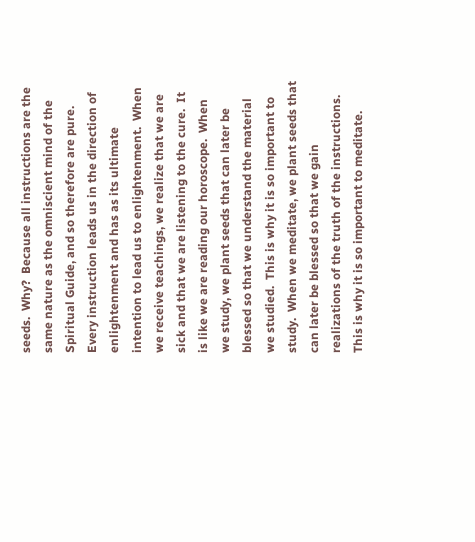seeds.  Why?  Because all instructions are the same nature as the omniscient mind of the Spiritual Guide, and so therefore are pure.  Every instruction leads us in the direction of enlightenment and has as its ultimate intention to lead us to enlightenment.  When we receive teachings, we realize that we are sick and that we are listening to the cure.  It is like we are reading our horoscope.  When we study, we plant seeds that can later be blessed so that we understand the material we studied.  This is why it is so important to study.  When we meditate, we plant seeds that can later be blessed so that we gain realizations of the truth of the instructions.  This is why it is so important to meditate.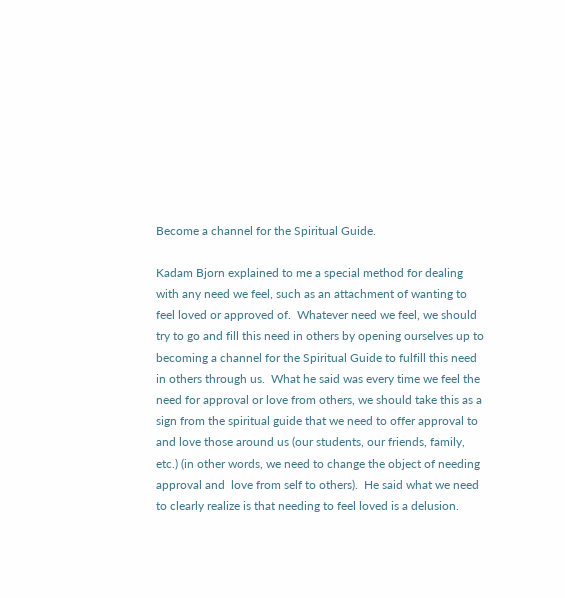Become a channel for the Spiritual Guide.

Kadam Bjorn explained to me a special method for dealing with any need we feel, such as an attachment of wanting to feel loved or approved of.  Whatever need we feel, we should try to go and fill this need in others by opening ourselves up to becoming a channel for the Spiritual Guide to fulfill this need in others through us.  What he said was every time we feel the need for approval or love from others, we should take this as a sign from the spiritual guide that we need to offer approval to and love those around us (our students, our friends, family, etc.) (in other words, we need to change the object of needing approval and  love from self to others).  He said what we need to clearly realize is that needing to feel loved is a delusion.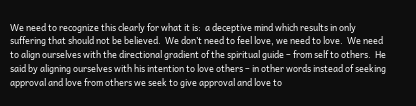We need to recognize this clearly for what it is:  a deceptive mind which results in only suffering that should not be believed.  We don’t need to feel love, we need to love.  We need to align ourselves with the directional gradient of the spiritual guide – from self to others.  He said by aligning ourselves with his intention to love others – in other words instead of seeking approval and love from others we seek to give approval and love to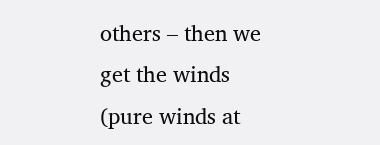others – then we get the winds (pure winds at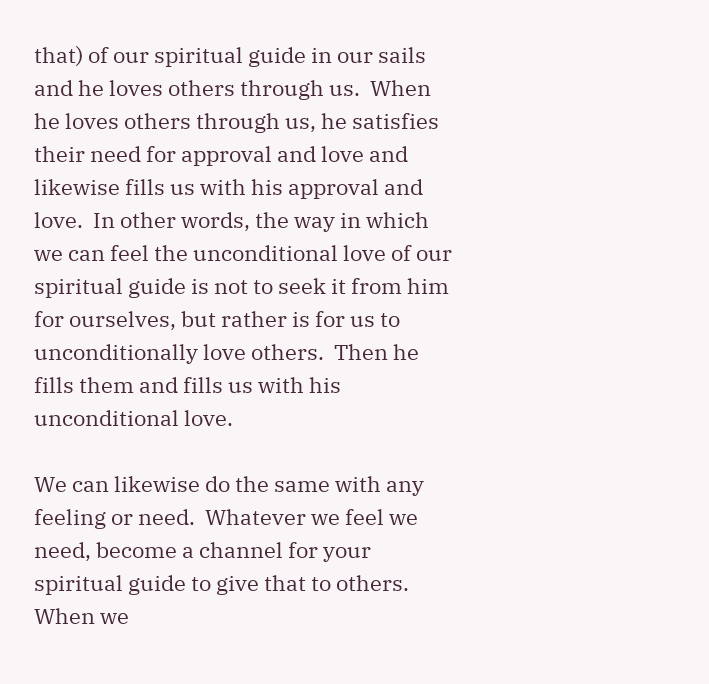that) of our spiritual guide in our sails and he loves others through us.  When he loves others through us, he satisfies their need for approval and love and likewise fills us with his approval and love.  In other words, the way in which we can feel the unconditional love of our spiritual guide is not to seek it from him for ourselves, but rather is for us to unconditionally love others.  Then he fills them and fills us with his unconditional love.

We can likewise do the same with any feeling or need.  Whatever we feel we need, become a channel for your spiritual guide to give that to others.  When we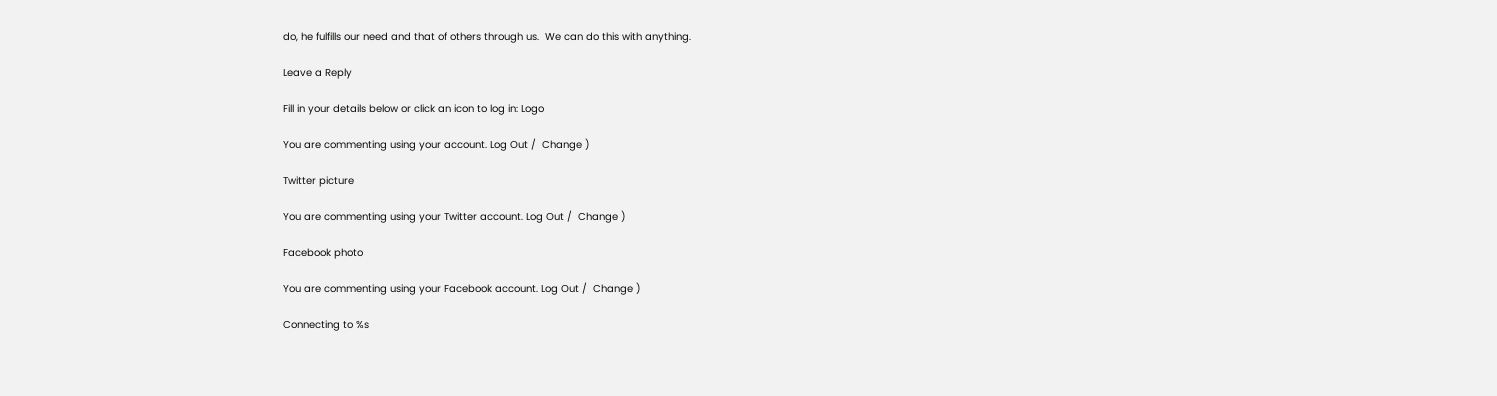do, he fulfills our need and that of others through us.  We can do this with anything.

Leave a Reply

Fill in your details below or click an icon to log in: Logo

You are commenting using your account. Log Out /  Change )

Twitter picture

You are commenting using your Twitter account. Log Out /  Change )

Facebook photo

You are commenting using your Facebook account. Log Out /  Change )

Connecting to %s